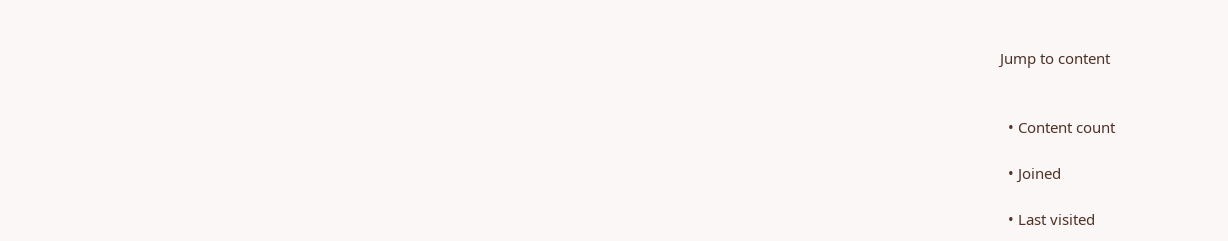Jump to content


  • Content count

  • Joined

  • Last visited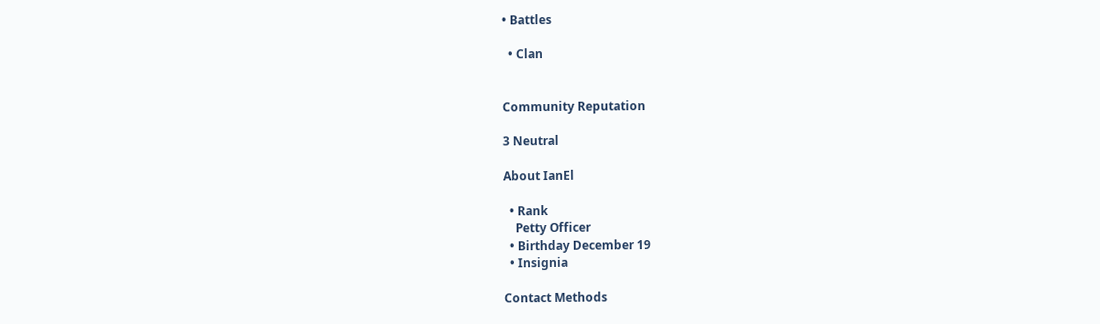• Battles

  • Clan


Community Reputation

3 Neutral

About IanEl

  • Rank
    Petty Officer
  • Birthday December 19
  • Insignia

Contact Methods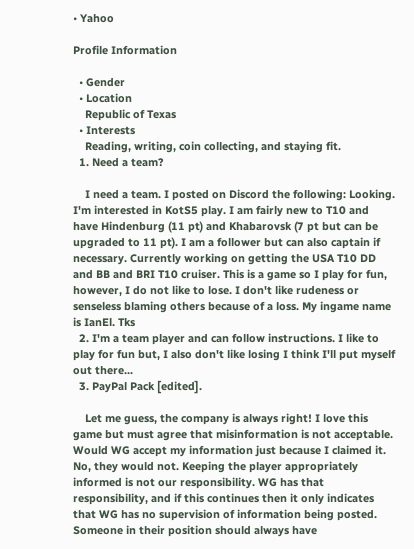• Yahoo

Profile Information

  • Gender
  • Location
    Republic of Texas
  • Interests
    Reading, writing, coin collecting, and staying fit.
  1. Need a team?

    I need a team. I posted on Discord the following: Looking. I'm interested in KotS5 play. I am fairly new to T10 and have Hindenburg (11 pt) and Khabarovsk (7 pt but can be upgraded to 11 pt). I am a follower but can also captain if necessary. Currently working on getting the USA T10 DD and BB and BRI T10 cruiser. This is a game so I play for fun, however, I do not like to lose. I don't like rudeness or senseless blaming others because of a loss. My ingame name is IanEl. Tks
  2. I'm a team player and can follow instructions. I like to play for fun but, I also don't like losing I think I'll put myself out there...
  3. PayPal Pack [edited].

    Let me guess, the company is always right! I love this game but must agree that misinformation is not acceptable. Would WG accept my information just because I claimed it. No, they would not. Keeping the player appropriately informed is not our responsibility. WG has that responsibility, and if this continues then it only indicates that WG has no supervision of information being posted. Someone in their position should always have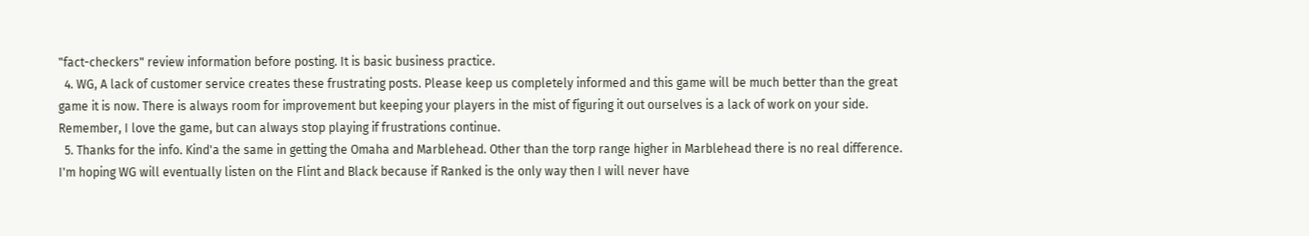"fact-checkers" review information before posting. It is basic business practice.
  4. WG, A lack of customer service creates these frustrating posts. Please keep us completely informed and this game will be much better than the great game it is now. There is always room for improvement but keeping your players in the mist of figuring it out ourselves is a lack of work on your side. Remember, I love the game, but can always stop playing if frustrations continue.
  5. Thanks for the info. Kind'a the same in getting the Omaha and Marblehead. Other than the torp range higher in Marblehead there is no real difference. I'm hoping WG will eventually listen on the Flint and Black because if Ranked is the only way then I will never have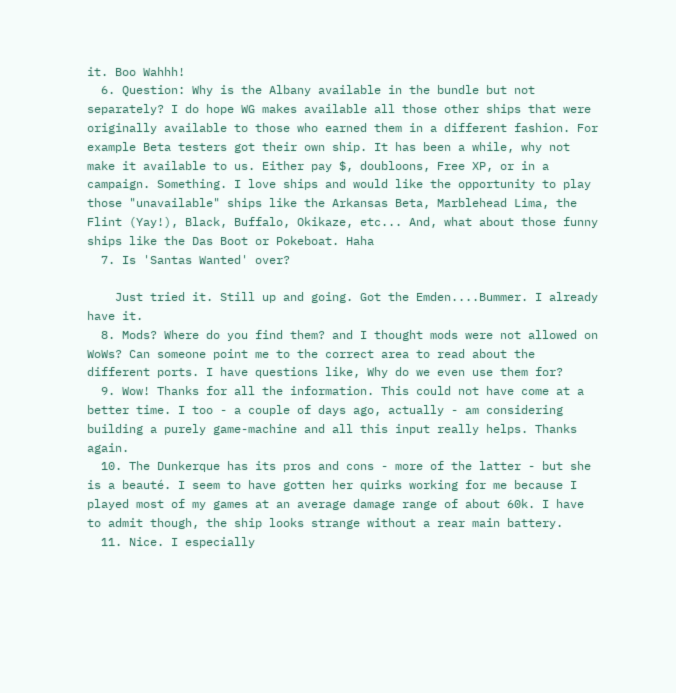it. Boo Wahhh!
  6. Question: Why is the Albany available in the bundle but not separately? I do hope WG makes available all those other ships that were originally available to those who earned them in a different fashion. For example Beta testers got their own ship. It has been a while, why not make it available to us. Either pay $, doubloons, Free XP, or in a campaign. Something. I love ships and would like the opportunity to play those "unavailable" ships like the Arkansas Beta, Marblehead Lima, the Flint (Yay!), Black, Buffalo, Okikaze, etc... And, what about those funny ships like the Das Boot or Pokeboat. Haha
  7. Is 'Santas Wanted' over?

    Just tried it. Still up and going. Got the Emden....Bummer. I already have it.
  8. Mods? Where do you find them? and I thought mods were not allowed on WoWs? Can someone point me to the correct area to read about the different ports. I have questions like, Why do we even use them for?
  9. Wow! Thanks for all the information. This could not have come at a better time. I too - a couple of days ago, actually - am considering building a purely game-machine and all this input really helps. Thanks again.
  10. The Dunkerque has its pros and cons - more of the latter - but she is a beauté. I seem to have gotten her quirks working for me because I played most of my games at an average damage range of about 60k. I have to admit though, the ship looks strange without a rear main battery.
  11. Nice. I especially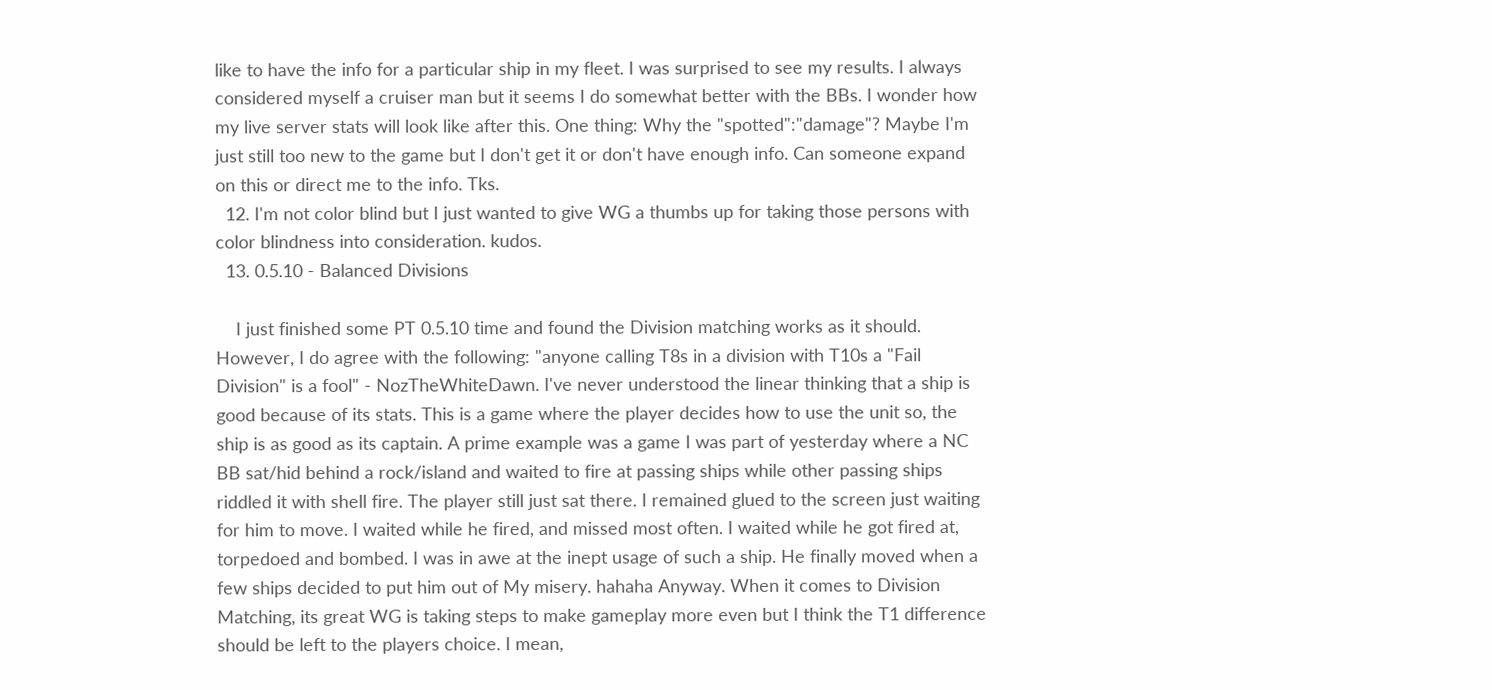like to have the info for a particular ship in my fleet. I was surprised to see my results. I always considered myself a cruiser man but it seems I do somewhat better with the BBs. I wonder how my live server stats will look like after this. One thing: Why the "spotted":"damage"? Maybe I'm just still too new to the game but I don't get it or don't have enough info. Can someone expand on this or direct me to the info. Tks.
  12. I'm not color blind but I just wanted to give WG a thumbs up for taking those persons with color blindness into consideration. kudos.
  13. 0.5.10 - Balanced Divisions

    I just finished some PT 0.5.10 time and found the Division matching works as it should. However, I do agree with the following: "anyone calling T8s in a division with T10s a "Fail Division" is a fool" - NozTheWhiteDawn. I've never understood the linear thinking that a ship is good because of its stats. This is a game where the player decides how to use the unit so, the ship is as good as its captain. A prime example was a game I was part of yesterday where a NC BB sat/hid behind a rock/island and waited to fire at passing ships while other passing ships riddled it with shell fire. The player still just sat there. I remained glued to the screen just waiting for him to move. I waited while he fired, and missed most often. I waited while he got fired at, torpedoed and bombed. I was in awe at the inept usage of such a ship. He finally moved when a few ships decided to put him out of My misery. hahaha Anyway. When it comes to Division Matching, its great WG is taking steps to make gameplay more even but I think the T1 difference should be left to the players choice. I mean,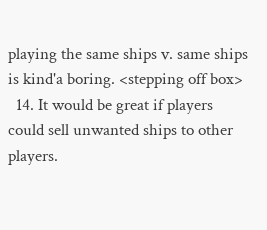playing the same ships v. same ships is kind'a boring. <stepping off box>
  14. It would be great if players could sell unwanted ships to other players.